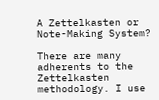A Zettelkasten or Note-Making System?

There are many adherents to the Zettelkasten methodology. I use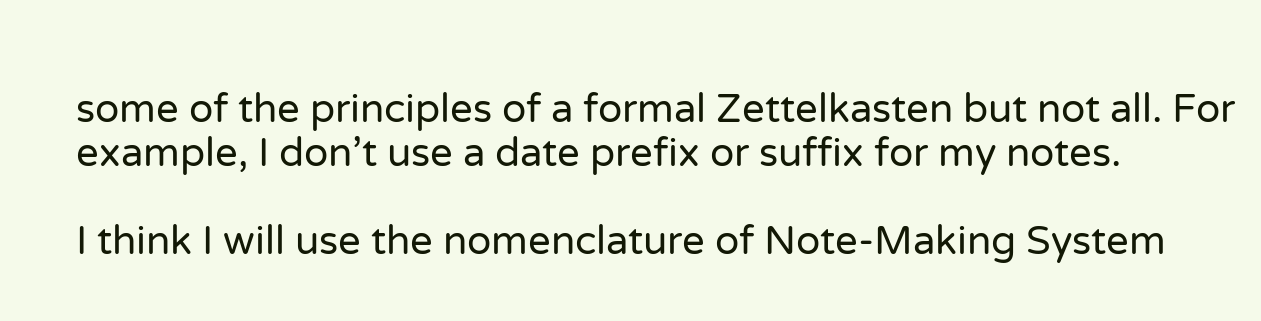some of the principles of a formal Zettelkasten but not all. For example, I don’t use a date prefix or suffix for my notes.

I think I will use the nomenclature of Note-Making System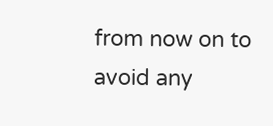from now on to avoid any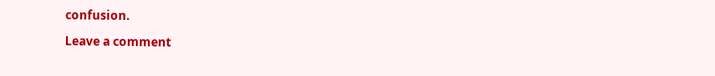confusion.

Leave a comment